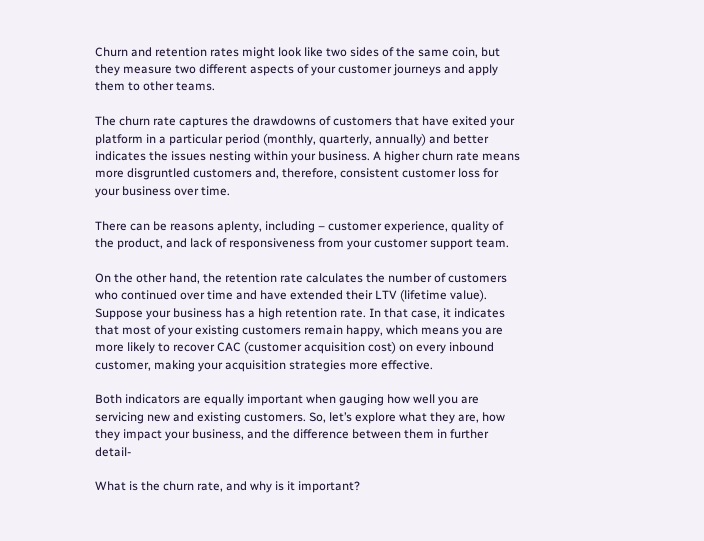Churn and retention rates might look like two sides of the same coin, but they measure two different aspects of your customer journeys and apply them to other teams.

The churn rate captures the drawdowns of customers that have exited your platform in a particular period (monthly, quarterly, annually) and better indicates the issues nesting within your business. A higher churn rate means more disgruntled customers and, therefore, consistent customer loss for your business over time.

There can be reasons aplenty, including – customer experience, quality of the product, and lack of responsiveness from your customer support team.

On the other hand, the retention rate calculates the number of customers who continued over time and have extended their LTV (lifetime value). Suppose your business has a high retention rate. In that case, it indicates that most of your existing customers remain happy, which means you are more likely to recover CAC (customer acquisition cost) on every inbound customer, making your acquisition strategies more effective.

Both indicators are equally important when gauging how well you are servicing new and existing customers. So, let’s explore what they are, how they impact your business, and the difference between them in further detail-

What is the churn rate, and why is it important?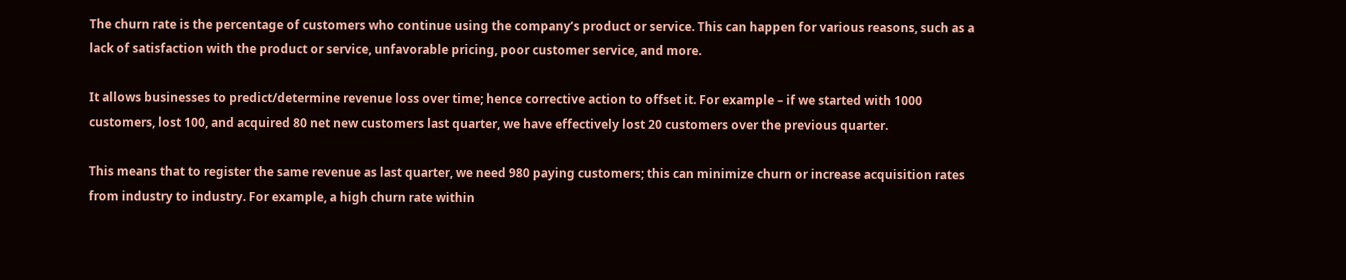The churn rate is the percentage of customers who continue using the company’s product or service. This can happen for various reasons, such as a lack of satisfaction with the product or service, unfavorable pricing, poor customer service, and more.

It allows businesses to predict/determine revenue loss over time; hence corrective action to offset it. For example – if we started with 1000 customers, lost 100, and acquired 80 net new customers last quarter, we have effectively lost 20 customers over the previous quarter.

This means that to register the same revenue as last quarter, we need 980 paying customers; this can minimize churn or increase acquisition rates from industry to industry. For example, a high churn rate within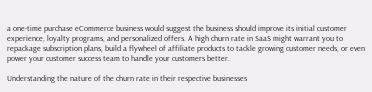a one-time purchase eCommerce business would suggest the business should improve its initial customer experience, loyalty programs, and personalized offers. A high churn rate in SaaS might warrant you to repackage subscription plans, build a flywheel of affiliate products to tackle growing customer needs, or even power your customer success team to handle your customers better.

Understanding the nature of the churn rate in their respective businesses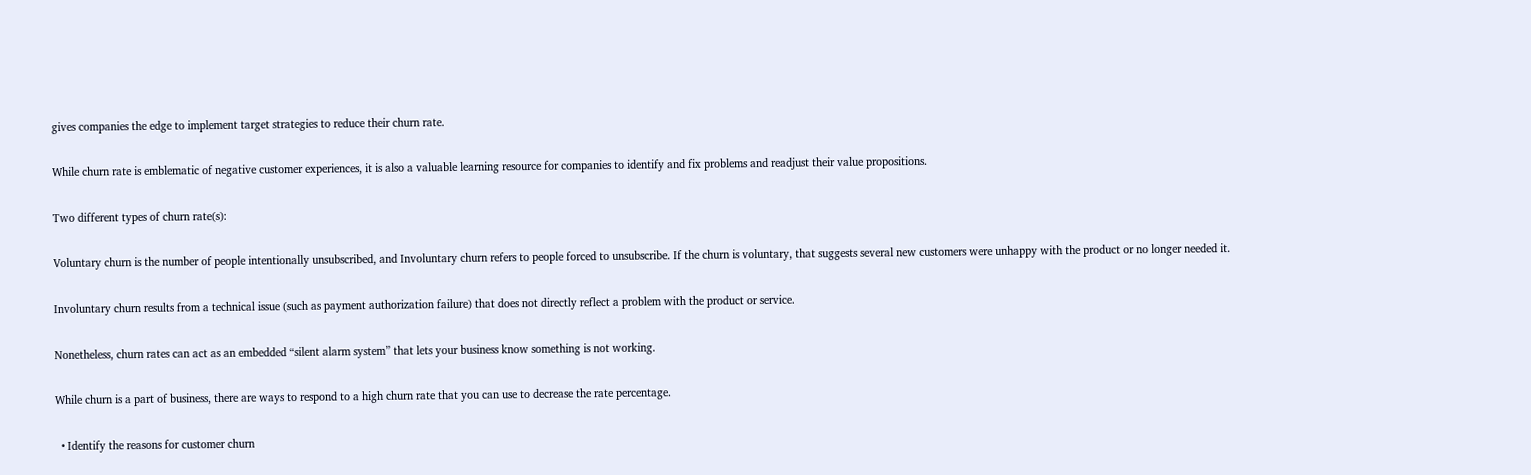gives companies the edge to implement target strategies to reduce their churn rate.

While churn rate is emblematic of negative customer experiences, it is also a valuable learning resource for companies to identify and fix problems and readjust their value propositions.

Two different types of churn rate(s):

Voluntary churn is the number of people intentionally unsubscribed, and Involuntary churn refers to people forced to unsubscribe. If the churn is voluntary, that suggests several new customers were unhappy with the product or no longer needed it.

Involuntary churn results from a technical issue (such as payment authorization failure) that does not directly reflect a problem with the product or service.

Nonetheless, churn rates can act as an embedded “silent alarm system” that lets your business know something is not working.

While churn is a part of business, there are ways to respond to a high churn rate that you can use to decrease the rate percentage.

  • Identify the reasons for customer churn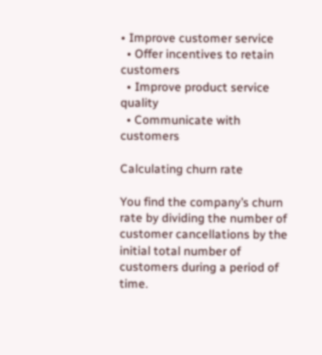• Improve customer service
  • Offer incentives to retain customers
  • Improve product service quality
  • Communicate with customers

Calculating churn rate

You find the company’s churn rate by dividing the number of customer cancellations by the initial total number of customers during a period of time.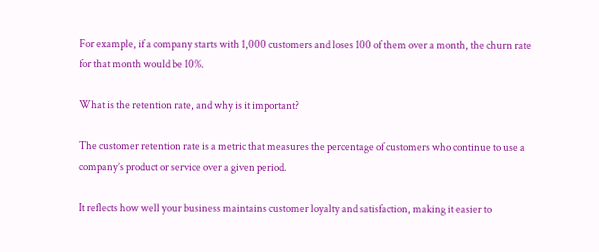For example, if a company starts with 1,000 customers and loses 100 of them over a month, the churn rate for that month would be 10%.

What is the retention rate, and why is it important?

The customer retention rate is a metric that measures the percentage of customers who continue to use a company’s product or service over a given period.

It reflects how well your business maintains customer loyalty and satisfaction, making it easier to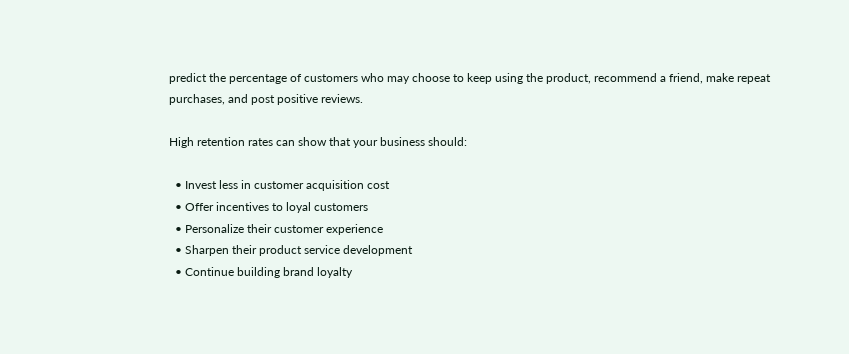predict the percentage of customers who may choose to keep using the product, recommend a friend, make repeat purchases, and post positive reviews.

High retention rates can show that your business should:

  • Invest less in customer acquisition cost
  • Offer incentives to loyal customers
  • Personalize their customer experience
  • Sharpen their product service development
  • Continue building brand loyalty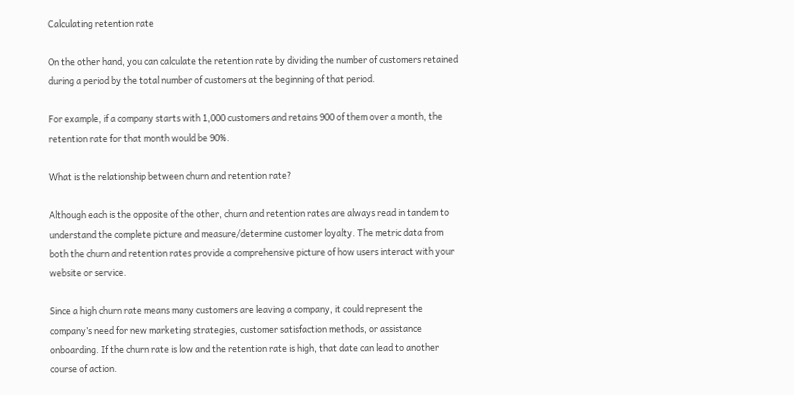Calculating retention rate

On the other hand, you can calculate the retention rate by dividing the number of customers retained during a period by the total number of customers at the beginning of that period.

For example, if a company starts with 1,000 customers and retains 900 of them over a month, the retention rate for that month would be 90%.

What is the relationship between churn and retention rate?

Although each is the opposite of the other, churn and retention rates are always read in tandem to understand the complete picture and measure/determine customer loyalty. The metric data from both the churn and retention rates provide a comprehensive picture of how users interact with your website or service.

Since a high churn rate means many customers are leaving a company, it could represent the company’s need for new marketing strategies, customer satisfaction methods, or assistance onboarding. If the churn rate is low and the retention rate is high, that date can lead to another course of action.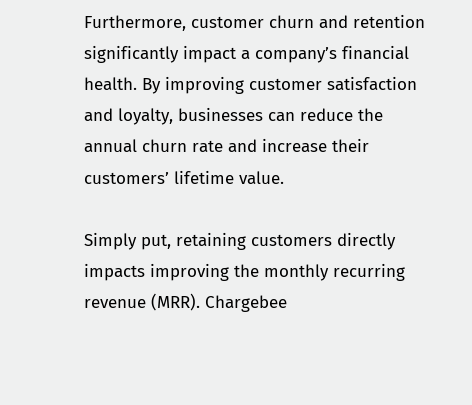Furthermore, customer churn and retention significantly impact a company’s financial health. By improving customer satisfaction and loyalty, businesses can reduce the annual churn rate and increase their customers’ lifetime value.

Simply put, retaining customers directly impacts improving the monthly recurring revenue (MRR). Chargebee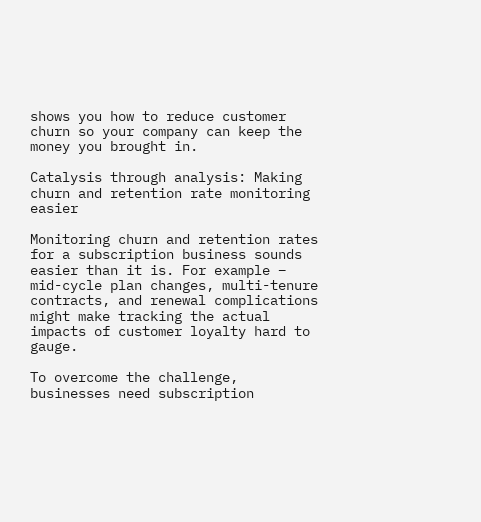shows you how to reduce customer churn so your company can keep the money you brought in.

Catalysis through analysis: Making churn and retention rate monitoring easier

Monitoring churn and retention rates for a subscription business sounds easier than it is. For example – mid-cycle plan changes, multi-tenure contracts, and renewal complications might make tracking the actual impacts of customer loyalty hard to gauge.

To overcome the challenge, businesses need subscription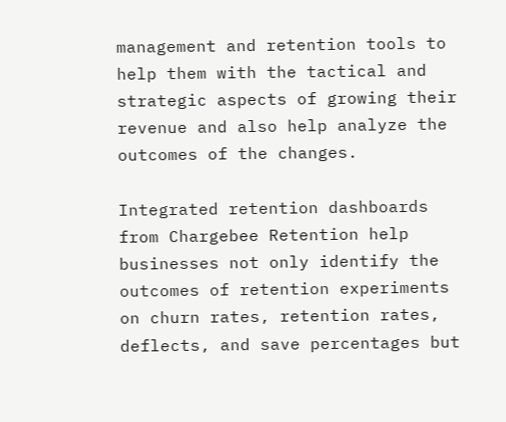management and retention tools to help them with the tactical and strategic aspects of growing their revenue and also help analyze the outcomes of the changes.

Integrated retention dashboards from Chargebee Retention help businesses not only identify the outcomes of retention experiments on churn rates, retention rates, deflects, and save percentages but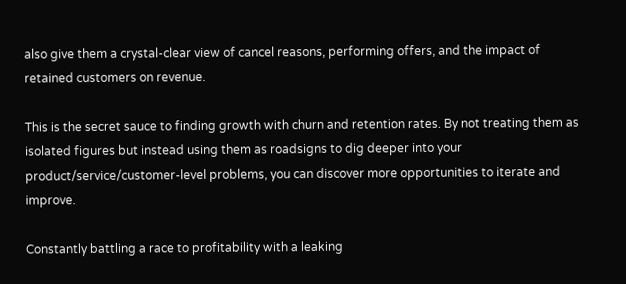also give them a crystal-clear view of cancel reasons, performing offers, and the impact of retained customers on revenue.

This is the secret sauce to finding growth with churn and retention rates. By not treating them as isolated figures but instead using them as roadsigns to dig deeper into your product/service/customer-level problems, you can discover more opportunities to iterate and improve.

Constantly battling a race to profitability with a leaking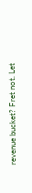revenue bucket? Fret not. Let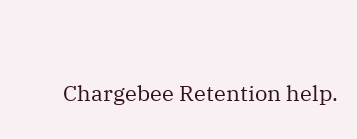Chargebee Retention help.